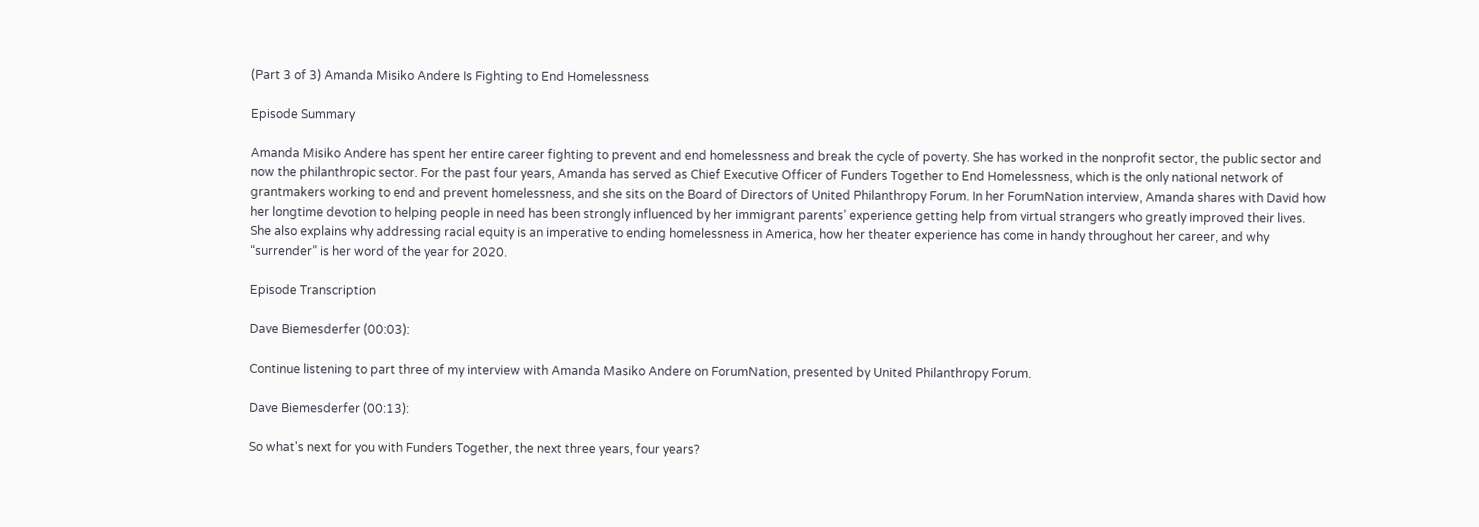(Part 3 of 3) Amanda Misiko Andere Is Fighting to End Homelessness

Episode Summary

Amanda Misiko Andere has spent her entire career fighting to prevent and end homelessness and break the cycle of poverty. She has worked in the nonprofit sector, the public sector and now the philanthropic sector. For the past four years, Amanda has served as Chief Executive Officer of Funders Together to End Homelessness, which is the only national network of grantmakers working to end and prevent homelessness, and she sits on the Board of Directors of United Philanthropy Forum. In her ForumNation interview, Amanda shares with David how her longtime devotion to helping people in need has been strongly influenced by her immigrant parents’ experience getting help from virtual strangers who greatly improved their lives. She also explains why addressing racial equity is an imperative to ending homelessness in America, how her theater experience has come in handy throughout her career, and why “surrender” is her word of the year for 2020.

Episode Transcription

Dave Biemesderfer (00:03):

Continue listening to part three of my interview with Amanda Masiko Andere on ForumNation, presented by United Philanthropy Forum.

Dave Biemesderfer (00:13):

So what's next for you with Funders Together, the next three years, four years?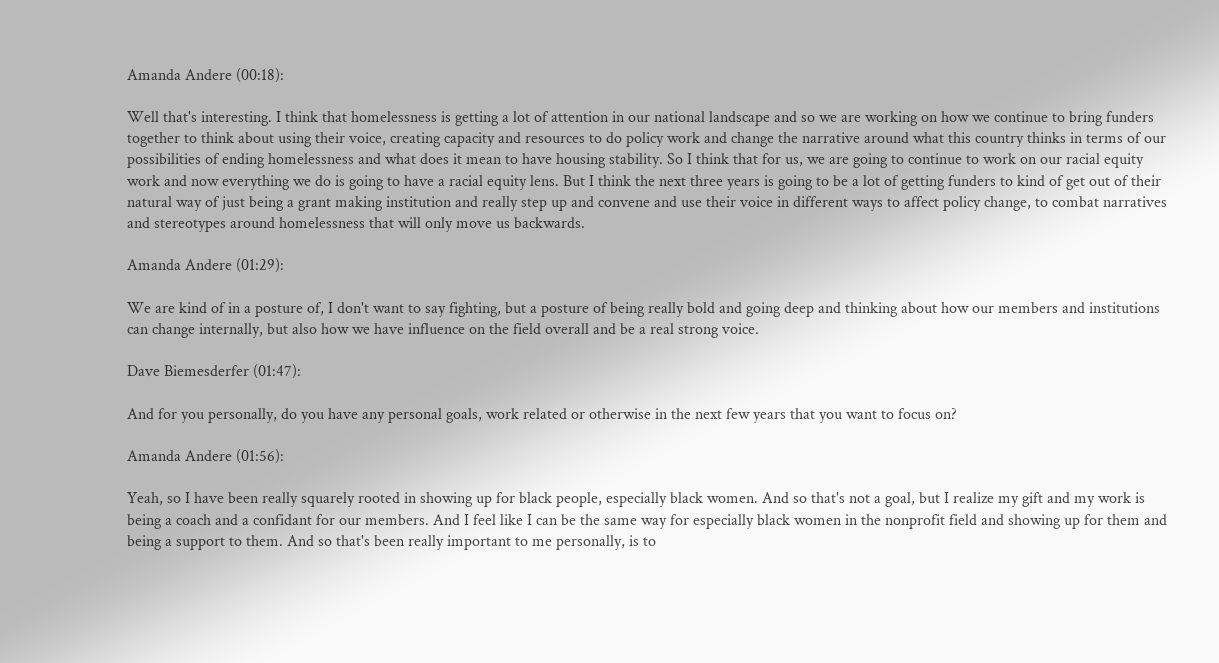Amanda Andere (00:18):

Well that's interesting. I think that homelessness is getting a lot of attention in our national landscape and so we are working on how we continue to bring funders together to think about using their voice, creating capacity and resources to do policy work and change the narrative around what this country thinks in terms of our possibilities of ending homelessness and what does it mean to have housing stability. So I think that for us, we are going to continue to work on our racial equity work and now everything we do is going to have a racial equity lens. But I think the next three years is going to be a lot of getting funders to kind of get out of their natural way of just being a grant making institution and really step up and convene and use their voice in different ways to affect policy change, to combat narratives and stereotypes around homelessness that will only move us backwards.

Amanda Andere (01:29):

We are kind of in a posture of, I don't want to say fighting, but a posture of being really bold and going deep and thinking about how our members and institutions can change internally, but also how we have influence on the field overall and be a real strong voice.

Dave Biemesderfer (01:47):

And for you personally, do you have any personal goals, work related or otherwise in the next few years that you want to focus on?

Amanda Andere (01:56):

Yeah, so I have been really squarely rooted in showing up for black people, especially black women. And so that's not a goal, but I realize my gift and my work is being a coach and a confidant for our members. And I feel like I can be the same way for especially black women in the nonprofit field and showing up for them and being a support to them. And so that's been really important to me personally, is to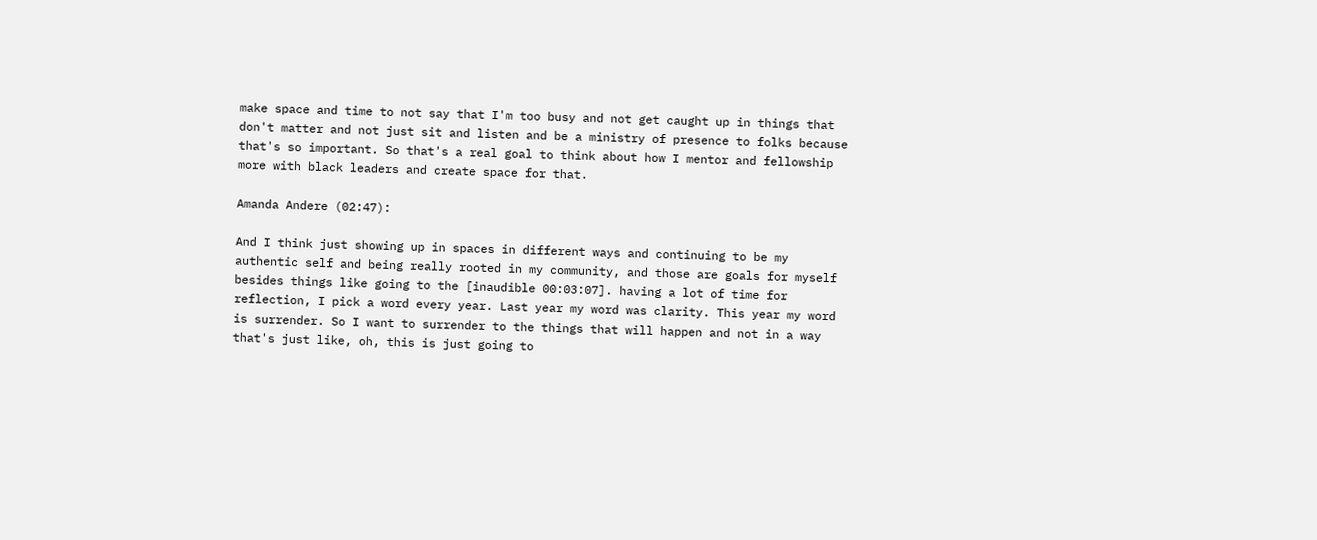make space and time to not say that I'm too busy and not get caught up in things that don't matter and not just sit and listen and be a ministry of presence to folks because that's so important. So that's a real goal to think about how I mentor and fellowship more with black leaders and create space for that.

Amanda Andere (02:47):

And I think just showing up in spaces in different ways and continuing to be my authentic self and being really rooted in my community, and those are goals for myself besides things like going to the [inaudible 00:03:07]. having a lot of time for reflection, I pick a word every year. Last year my word was clarity. This year my word is surrender. So I want to surrender to the things that will happen and not in a way that's just like, oh, this is just going to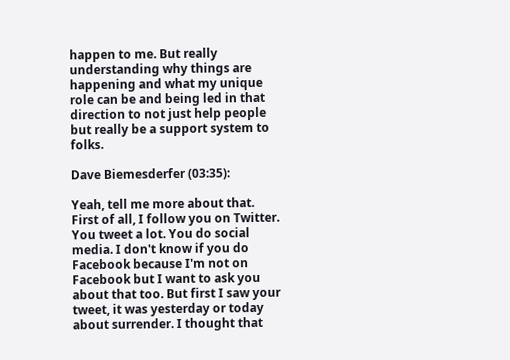happen to me. But really understanding why things are happening and what my unique role can be and being led in that direction to not just help people but really be a support system to folks.

Dave Biemesderfer (03:35):

Yeah, tell me more about that. First of all, I follow you on Twitter. You tweet a lot. You do social media. I don't know if you do Facebook because I'm not on Facebook but I want to ask you about that too. But first I saw your tweet, it was yesterday or today about surrender. I thought that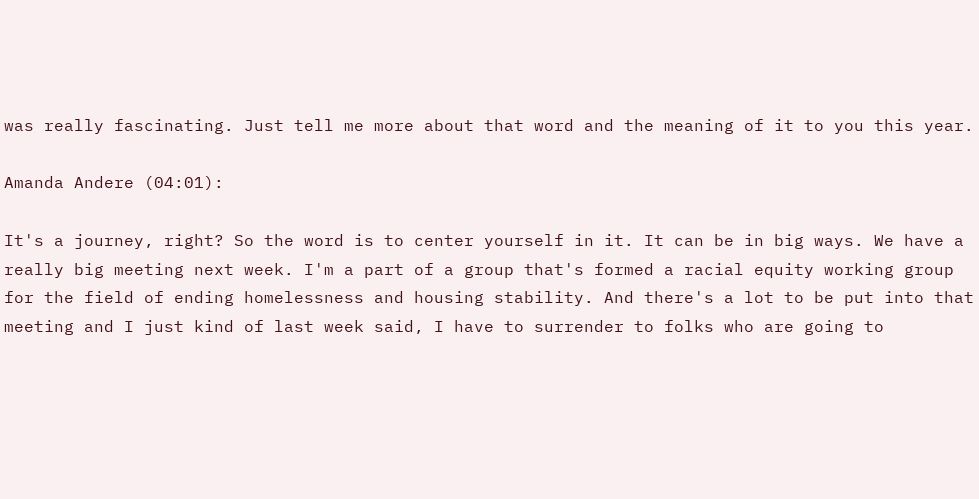was really fascinating. Just tell me more about that word and the meaning of it to you this year.

Amanda Andere (04:01):

It's a journey, right? So the word is to center yourself in it. It can be in big ways. We have a really big meeting next week. I'm a part of a group that's formed a racial equity working group for the field of ending homelessness and housing stability. And there's a lot to be put into that meeting and I just kind of last week said, I have to surrender to folks who are going to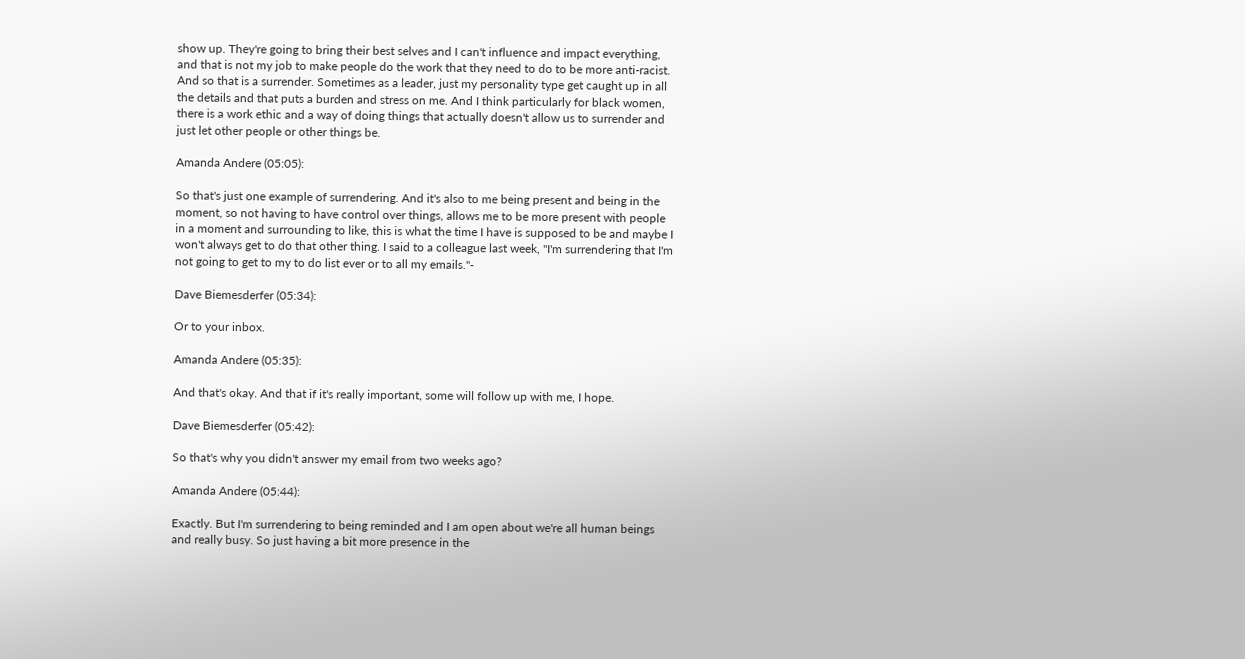show up. They're going to bring their best selves and I can't influence and impact everything, and that is not my job to make people do the work that they need to do to be more anti-racist. And so that is a surrender. Sometimes as a leader, just my personality type get caught up in all the details and that puts a burden and stress on me. And I think particularly for black women, there is a work ethic and a way of doing things that actually doesn't allow us to surrender and just let other people or other things be.

Amanda Andere (05:05):

So that's just one example of surrendering. And it's also to me being present and being in the moment, so not having to have control over things, allows me to be more present with people in a moment and surrounding to like, this is what the time I have is supposed to be and maybe I won't always get to do that other thing. I said to a colleague last week, "I'm surrendering that I'm not going to get to my to do list ever or to all my emails."-

Dave Biemesderfer (05:34):

Or to your inbox.

Amanda Andere (05:35):

And that's okay. And that if it's really important, some will follow up with me, I hope.

Dave Biemesderfer (05:42):

So that's why you didn't answer my email from two weeks ago?

Amanda Andere (05:44):

Exactly. But I'm surrendering to being reminded and I am open about we're all human beings and really busy. So just having a bit more presence in the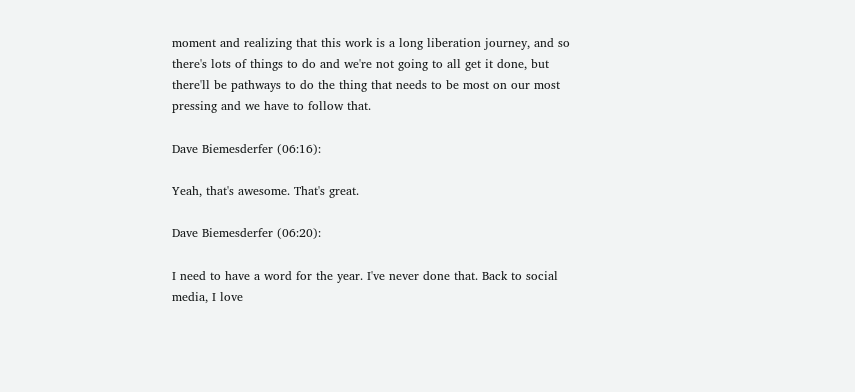moment and realizing that this work is a long liberation journey, and so there's lots of things to do and we're not going to all get it done, but there'll be pathways to do the thing that needs to be most on our most pressing and we have to follow that.

Dave Biemesderfer (06:16):

Yeah, that's awesome. That's great.

Dave Biemesderfer (06:20):

I need to have a word for the year. I've never done that. Back to social media, I love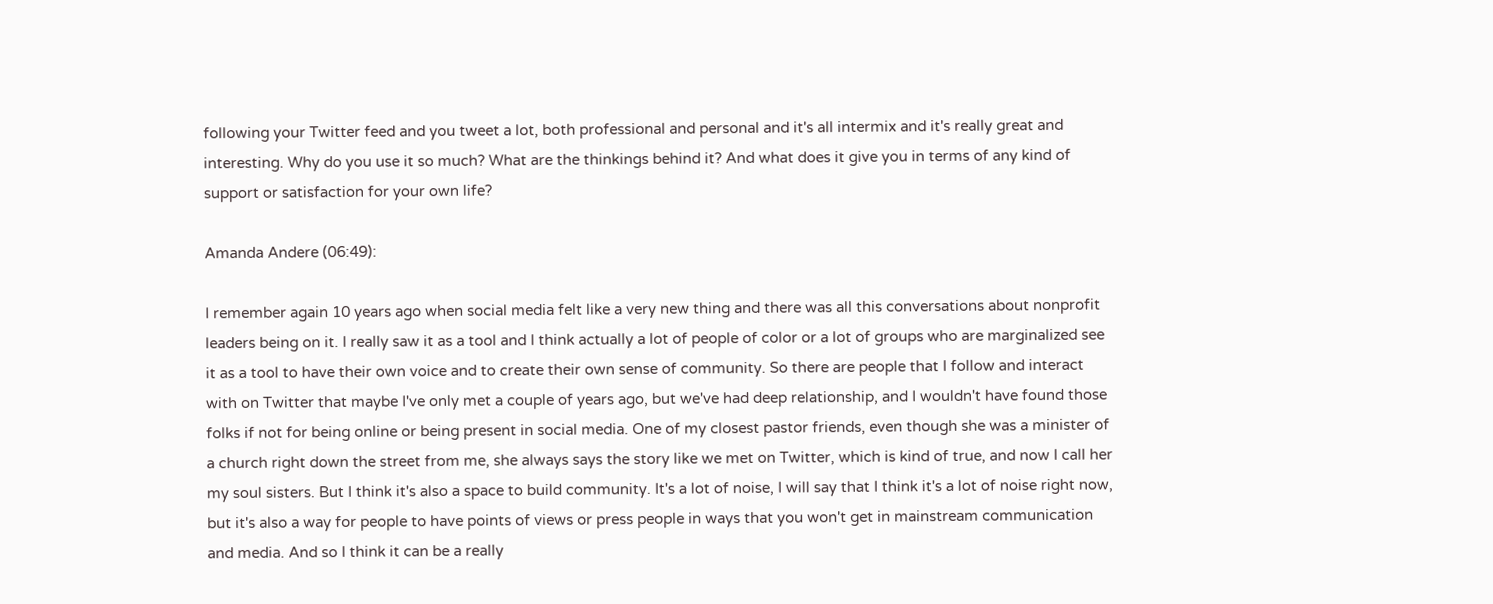following your Twitter feed and you tweet a lot, both professional and personal and it's all intermix and it's really great and interesting. Why do you use it so much? What are the thinkings behind it? And what does it give you in terms of any kind of support or satisfaction for your own life?

Amanda Andere (06:49):

I remember again 10 years ago when social media felt like a very new thing and there was all this conversations about nonprofit leaders being on it. I really saw it as a tool and I think actually a lot of people of color or a lot of groups who are marginalized see it as a tool to have their own voice and to create their own sense of community. So there are people that I follow and interact with on Twitter that maybe I've only met a couple of years ago, but we've had deep relationship, and I wouldn't have found those folks if not for being online or being present in social media. One of my closest pastor friends, even though she was a minister of a church right down the street from me, she always says the story like we met on Twitter, which is kind of true, and now I call her my soul sisters. But I think it's also a space to build community. It's a lot of noise, I will say that I think it's a lot of noise right now, but it's also a way for people to have points of views or press people in ways that you won't get in mainstream communication and media. And so I think it can be a really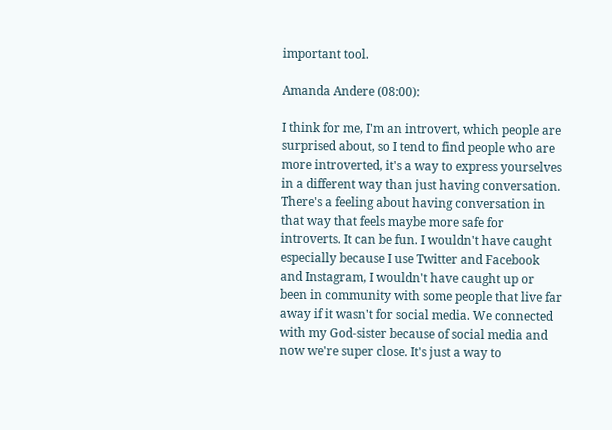important tool.

Amanda Andere (08:00):

I think for me, I'm an introvert, which people are surprised about, so I tend to find people who are more introverted, it's a way to express yourselves in a different way than just having conversation. There's a feeling about having conversation in that way that feels maybe more safe for introverts. It can be fun. I wouldn't have caught especially because I use Twitter and Facebook and Instagram, I wouldn't have caught up or been in community with some people that live far away if it wasn't for social media. We connected with my God-sister because of social media and now we're super close. It's just a way to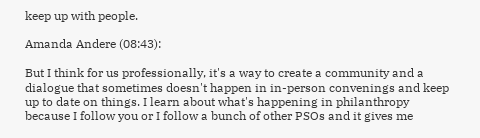keep up with people.

Amanda Andere (08:43):

But I think for us professionally, it's a way to create a community and a dialogue that sometimes doesn't happen in in-person convenings and keep up to date on things. I learn about what's happening in philanthropy because I follow you or I follow a bunch of other PSOs and it gives me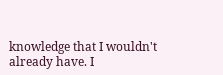knowledge that I wouldn't already have. I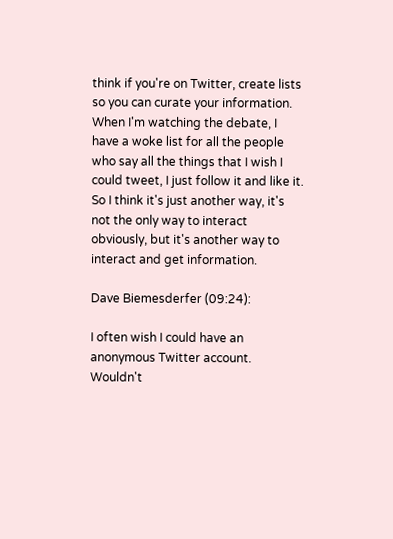think if you're on Twitter, create lists so you can curate your information. When I'm watching the debate, I have a woke list for all the people who say all the things that I wish I could tweet, I just follow it and like it. So I think it's just another way, it's not the only way to interact obviously, but it's another way to interact and get information.

Dave Biemesderfer (09:24):

I often wish I could have an anonymous Twitter account. Wouldn't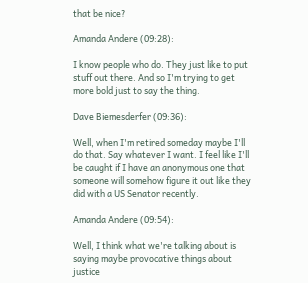that be nice?

Amanda Andere (09:28):

I know people who do. They just like to put stuff out there. And so I'm trying to get more bold just to say the thing.

Dave Biemesderfer (09:36):

Well, when I'm retired someday maybe I'll do that. Say whatever I want. I feel like I'll be caught if I have an anonymous one that someone will somehow figure it out like they did with a US Senator recently.

Amanda Andere (09:54):

Well, I think what we're talking about is saying maybe provocative things about justice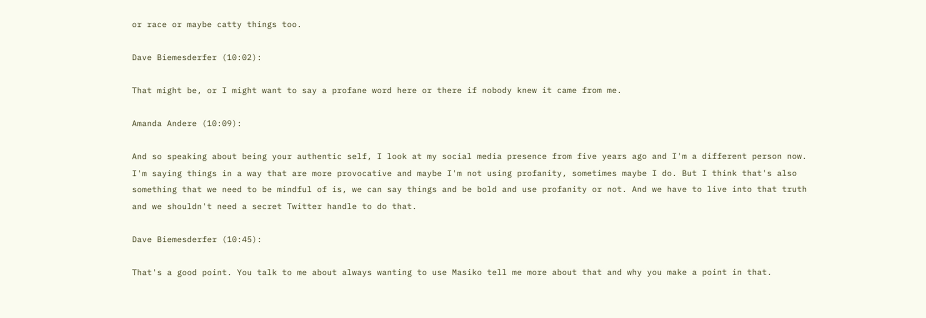or race or maybe catty things too.

Dave Biemesderfer (10:02):

That might be, or I might want to say a profane word here or there if nobody knew it came from me.

Amanda Andere (10:09):

And so speaking about being your authentic self, I look at my social media presence from five years ago and I'm a different person now. I'm saying things in a way that are more provocative and maybe I'm not using profanity, sometimes maybe I do. But I think that's also something that we need to be mindful of is, we can say things and be bold and use profanity or not. And we have to live into that truth and we shouldn't need a secret Twitter handle to do that.

Dave Biemesderfer (10:45):

That's a good point. You talk to me about always wanting to use Masiko tell me more about that and why you make a point in that.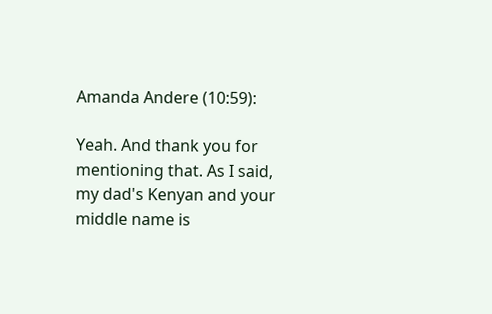Amanda Andere (10:59):

Yeah. And thank you for mentioning that. As I said, my dad's Kenyan and your middle name is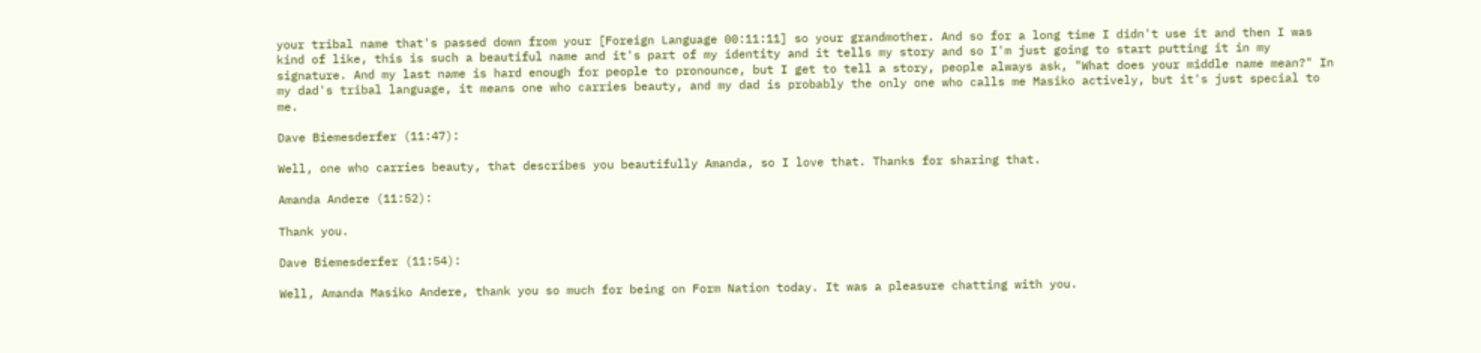your tribal name that's passed down from your [Foreign Language 00:11:11] so your grandmother. And so for a long time I didn't use it and then I was kind of like, this is such a beautiful name and it's part of my identity and it tells my story and so I'm just going to start putting it in my signature. And my last name is hard enough for people to pronounce, but I get to tell a story, people always ask, "What does your middle name mean?" In my dad's tribal language, it means one who carries beauty, and my dad is probably the only one who calls me Masiko actively, but it's just special to me.

Dave Biemesderfer (11:47):

Well, one who carries beauty, that describes you beautifully Amanda, so I love that. Thanks for sharing that.

Amanda Andere (11:52):

Thank you.

Dave Biemesderfer (11:54):

Well, Amanda Masiko Andere, thank you so much for being on Form Nation today. It was a pleasure chatting with you.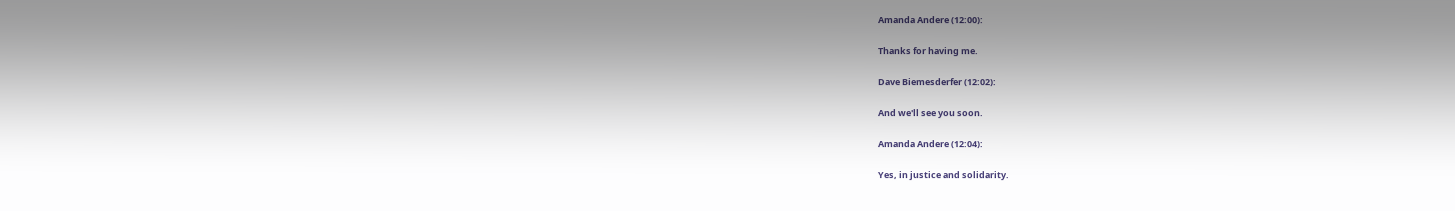Amanda Andere (12:00):

Thanks for having me.

Dave Biemesderfer (12:02):

And we'll see you soon.

Amanda Andere (12:04):

Yes, in justice and solidarity.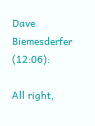Dave Biemesderfer (12:06):

All right,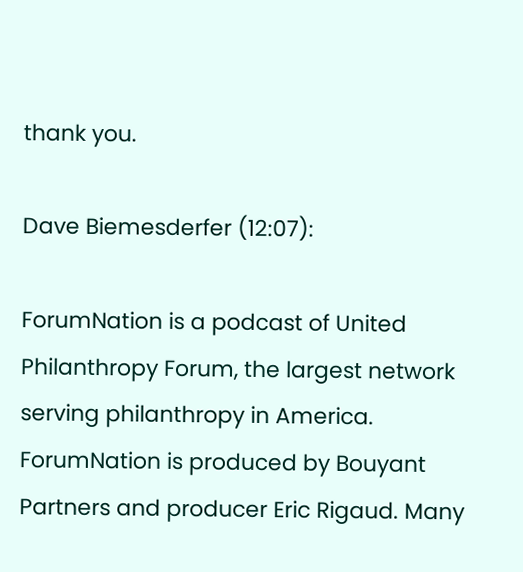thank you.

Dave Biemesderfer (12:07):

ForumNation is a podcast of United Philanthropy Forum, the largest network serving philanthropy in America. ForumNation is produced by Bouyant Partners and producer Eric Rigaud. Many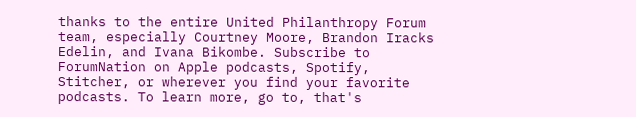thanks to the entire United Philanthropy Forum team, especially Courtney Moore, Brandon Iracks Edelin, and Ivana Bikombe. Subscribe to ForumNation on Apple podcasts, Spotify, Stitcher, or wherever you find your favorite podcasts. To learn more, go to, that's